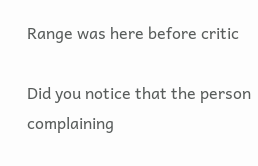Range was here before critic

Did you notice that the person complaining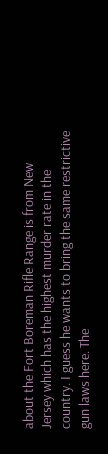about the Fort Boreman Rifle Range is from New Jersey which has the highest murder rate in the country. I guess he wants to bring the same restrictive gun laws here. The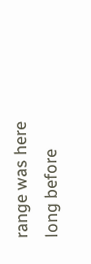range was here long before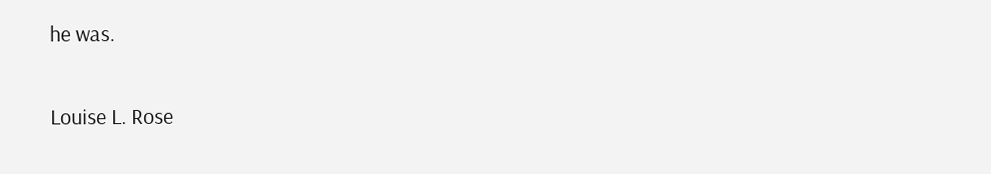he was.

Louise L. Rose